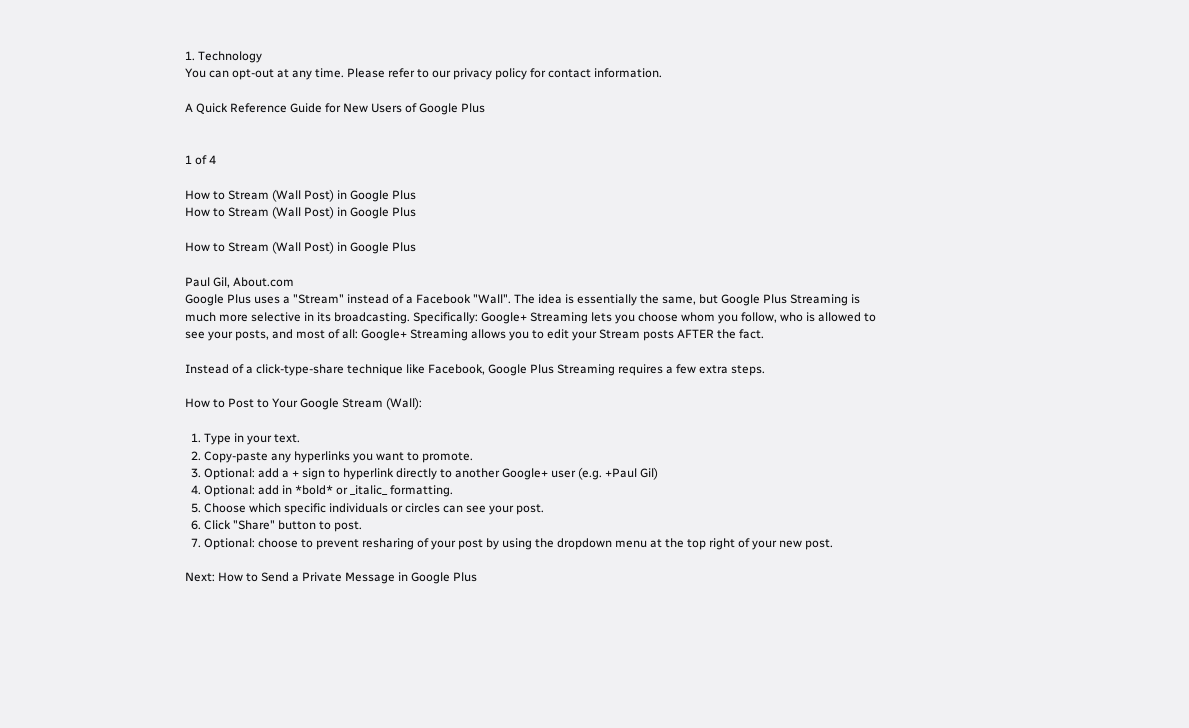1. Technology
You can opt-out at any time. Please refer to our privacy policy for contact information.

A Quick Reference Guide for New Users of Google Plus


1 of 4

How to Stream (Wall Post) in Google Plus
How to Stream (Wall Post) in Google Plus

How to Stream (Wall Post) in Google Plus

Paul Gil, About.com
Google Plus uses a "Stream" instead of a Facebook "Wall". The idea is essentially the same, but Google Plus Streaming is much more selective in its broadcasting. Specifically: Google+ Streaming lets you choose whom you follow, who is allowed to see your posts, and most of all: Google+ Streaming allows you to edit your Stream posts AFTER the fact.

Instead of a click-type-share technique like Facebook, Google Plus Streaming requires a few extra steps.

How to Post to Your Google Stream (Wall):

  1. Type in your text.
  2. Copy-paste any hyperlinks you want to promote.
  3. Optional: add a + sign to hyperlink directly to another Google+ user (e.g. +Paul Gil)
  4. Optional: add in *bold* or _italic_ formatting.
  5. Choose which specific individuals or circles can see your post.
  6. Click "Share" button to post.
  7. Optional: choose to prevent resharing of your post by using the dropdown menu at the top right of your new post.

Next: How to Send a Private Message in Google Plus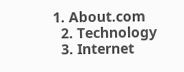1. About.com
  2. Technology
  3. Internet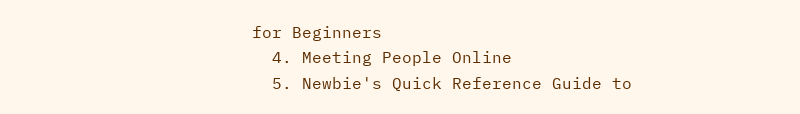for Beginners
  4. Meeting People Online
  5. Newbie's Quick Reference Guide to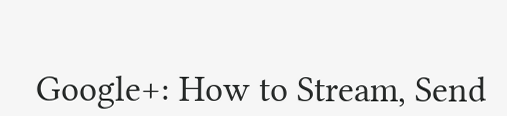Google+: How to Stream, Send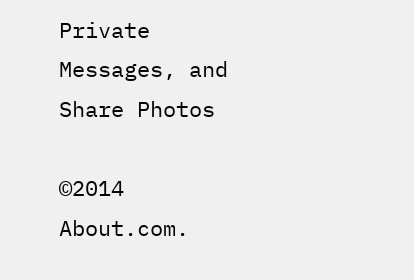Private Messages, and Share Photos

©2014 About.com.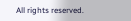All rights reserved.